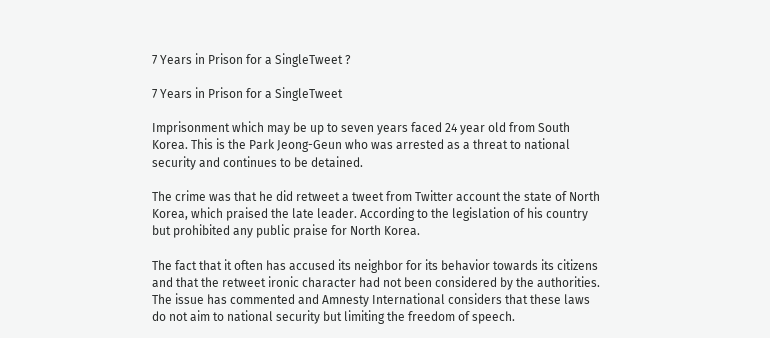7 Years in Prison for a SingleTweet ?

7 Years in Prison for a SingleTweet

Imprisonment which may be up to seven years faced 24 year old from South Korea. This is the Park Jeong-Geun who was arrested as a threat to national security and continues to be detained.

The crime was that he did retweet a tweet from Twitter account the state of North Korea, which praised the late leader. According to the legislation of his country but prohibited any public praise for North Korea.

The fact that it often has accused its neighbor for its behavior towards its citizens and that the retweet ironic character had not been considered by the authorities. The issue has commented and Amnesty International considers that these laws do not aim to national security but limiting the freedom of speech.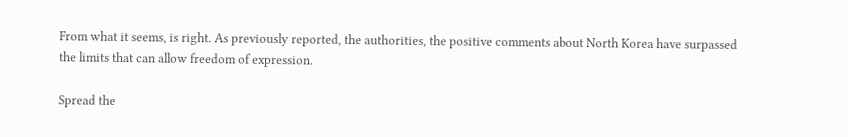From what it seems, is right. As previously reported, the authorities, the positive comments about North Korea have surpassed the limits that can allow freedom of expression.

Spread the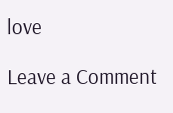love

Leave a Comment